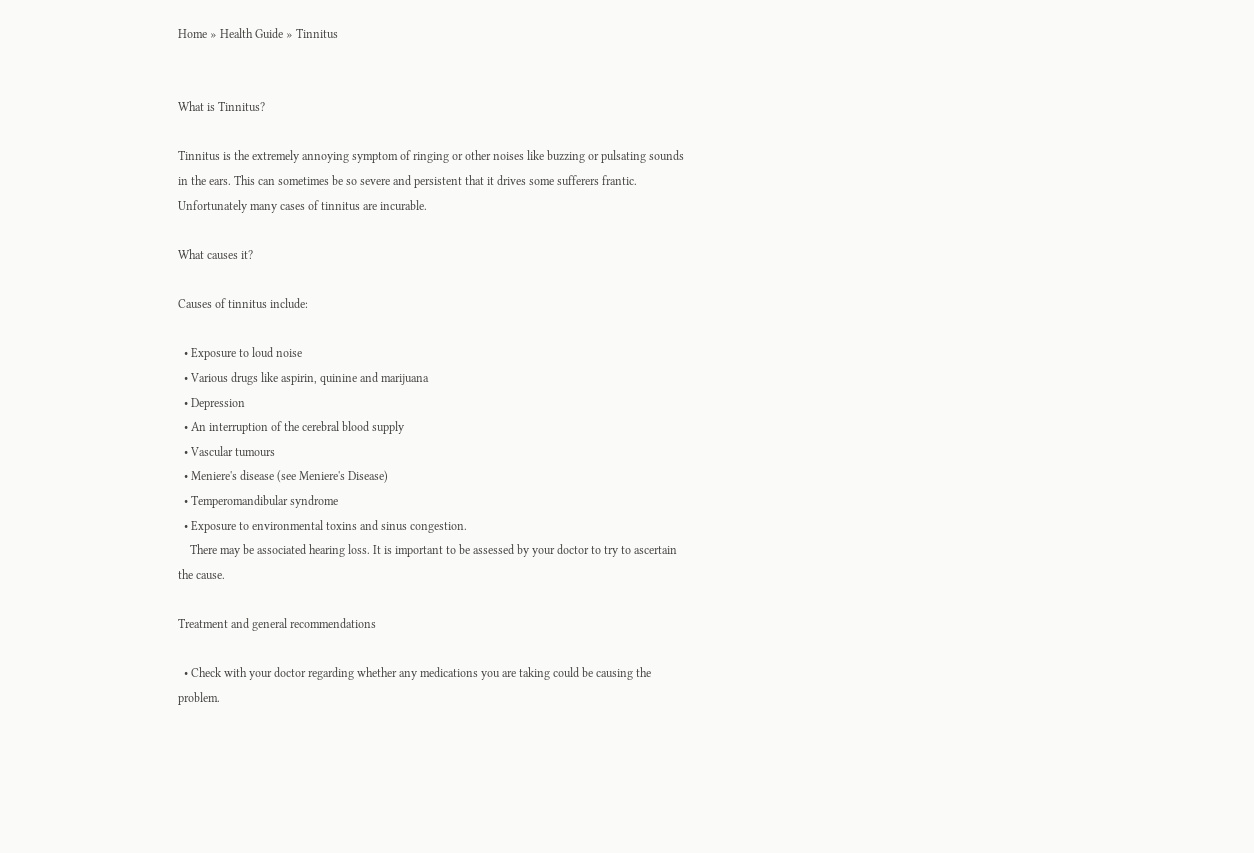Home » Health Guide » Tinnitus


What is Tinnitus?

Tinnitus is the extremely annoying symptom of ringing or other noises like buzzing or pulsating sounds in the ears. This can sometimes be so severe and persistent that it drives some sufferers frantic.
Unfortunately many cases of tinnitus are incurable.

What causes it?

Causes of tinnitus include:

  • Exposure to loud noise
  • Various drugs like aspirin, quinine and marijuana
  • Depression
  • An interruption of the cerebral blood supply
  • Vascular tumours
  • Meniere's disease (see Meniere's Disease)
  • Temperomandibular syndrome
  • Exposure to environmental toxins and sinus congestion.
    There may be associated hearing loss. It is important to be assessed by your doctor to try to ascertain the cause.

Treatment and general recommendations

  • Check with your doctor regarding whether any medications you are taking could be causing the problem.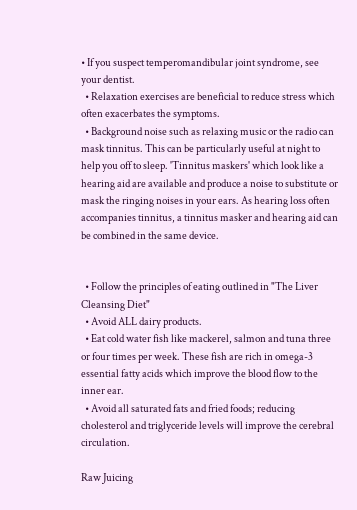• If you suspect temperomandibular joint syndrome, see your dentist.
  • Relaxation exercises are beneficial to reduce stress which often exacerbates the symptoms.
  • Background noise such as relaxing music or the radio can mask tinnitus. This can be particularly useful at night to help you off to sleep. 'Tinnitus maskers' which look like a hearing aid are available and produce a noise to substitute or mask the ringing noises in your ears. As hearing loss often accompanies tinnitus, a tinnitus masker and hearing aid can be combined in the same device.


  • Follow the principles of eating outlined in "The Liver Cleansing Diet"
  • Avoid ALL dairy products.
  • Eat cold water fish like mackerel, salmon and tuna three or four times per week. These fish are rich in omega-3 essential fatty acids which improve the blood flow to the inner ear.
  • Avoid all saturated fats and fried foods; reducing cholesterol and triglyceride levels will improve the cerebral circulation.

Raw Juicing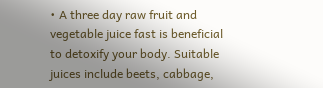• A three day raw fruit and vegetable juice fast is beneficial to detoxify your body. Suitable juices include beets, cabbage,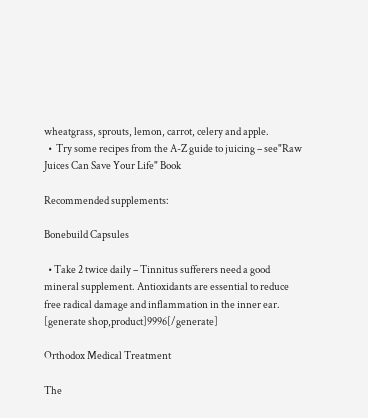wheatgrass, sprouts, lemon, carrot, celery and apple.
  •  Try some recipes from the A-Z guide to juicing – see"Raw Juices Can Save Your Life" Book

Recommended supplements:

Bonebuild Capsules

  • Take 2 twice daily – Tinnitus sufferers need a good mineral supplement. Antioxidants are essential to reduce free radical damage and inflammation in the inner ear.
[generate shop,product]9996[/generate]

Orthodox Medical Treatment

The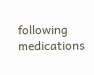following medications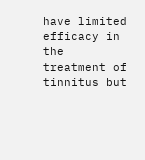have limited efficacy in the treatment of tinnitus but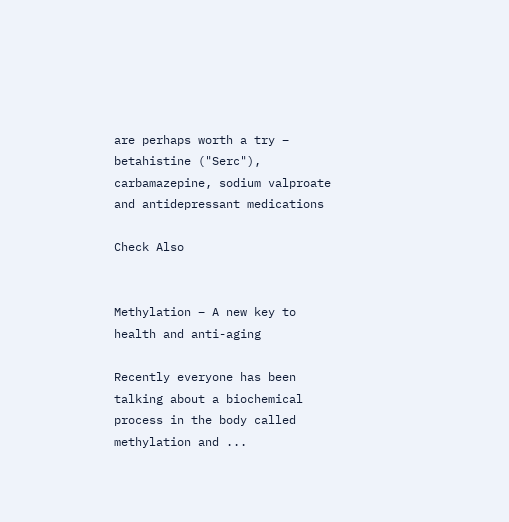are perhaps worth a try – betahistine ("Serc"), carbamazepine, sodium valproate and antidepressant medications

Check Also


Methylation – A new key to health and anti-aging

Recently everyone has been talking about a biochemical process in the body called methylation and ...